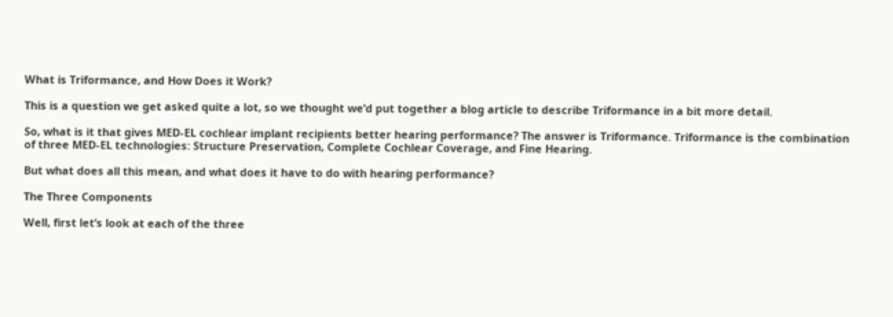What is Triformance, and How Does it Work?

This is a question we get asked quite a lot, so we thought we’d put together a blog article to describe Triformance in a bit more detail.

So, what is it that gives MED-EL cochlear implant recipients better hearing performance? The answer is Triformance. Triformance is the combination of three MED-EL technologies: Structure Preservation, Complete Cochlear Coverage, and Fine Hearing.

But what does all this mean, and what does it have to do with hearing performance?

The Three Components

Well, first let’s look at each of the three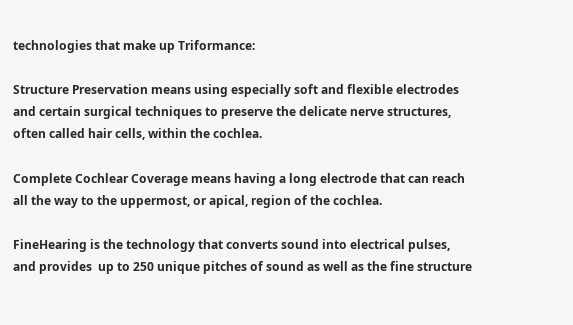technologies that make up Triformance:

Structure Preservation means using especially soft and flexible electrodes and certain surgical techniques to preserve the delicate nerve structures, often called hair cells, within the cochlea.

Complete Cochlear Coverage means having a long electrode that can reach all the way to the uppermost, or apical, region of the cochlea.

FineHearing is the technology that converts sound into electrical pulses, and provides  up to 250 unique pitches of sound as well as the fine structure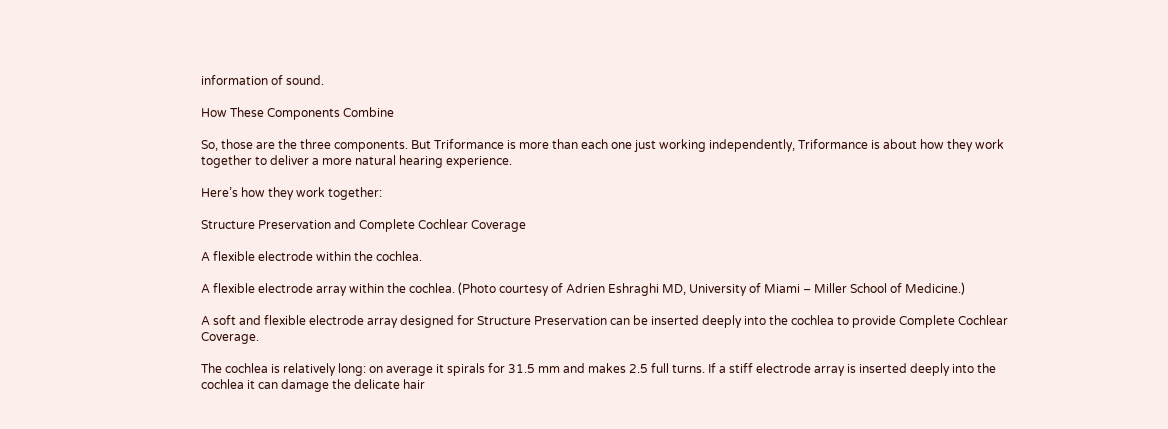information of sound.

How These Components Combine

So, those are the three components. But Triformance is more than each one just working independently, Triformance is about how they work together to deliver a more natural hearing experience.

Here’s how they work together:

Structure Preservation and Complete Cochlear Coverage

A flexible electrode within the cochlea.

A flexible electrode array within the cochlea. (Photo courtesy of Adrien Eshraghi MD, University of Miami – Miller School of Medicine.)

A soft and flexible electrode array designed for Structure Preservation can be inserted deeply into the cochlea to provide Complete Cochlear Coverage.

The cochlea is relatively long: on average it spirals for 31.5 mm and makes 2.5 full turns. If a stiff electrode array is inserted deeply into the cochlea it can damage the delicate hair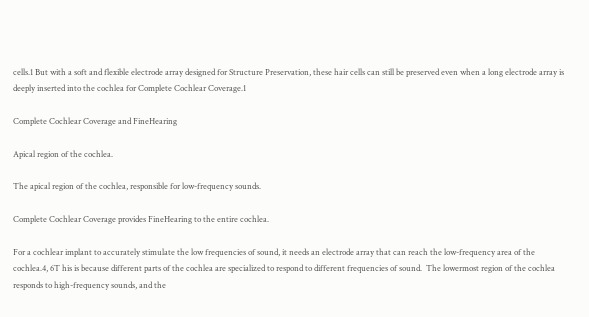cells.1 But with a soft and flexible electrode array designed for Structure Preservation, these hair cells can still be preserved even when a long electrode array is deeply inserted into the cochlea for Complete Cochlear Coverage.1

Complete Cochlear Coverage and FineHearing

Apical region of the cochlea.

The apical region of the cochlea, responsible for low-frequency sounds.

Complete Cochlear Coverage provides FineHearing to the entire cochlea.

For a cochlear implant to accurately stimulate the low frequencies of sound, it needs an electrode array that can reach the low-frequency area of the cochlea.4, 6T his is because different parts of the cochlea are specialized to respond to different frequencies of sound.  The lowermost region of the cochlea responds to high-frequency sounds, and the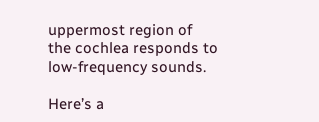uppermost region of the cochlea responds to low-frequency sounds.

Here’s a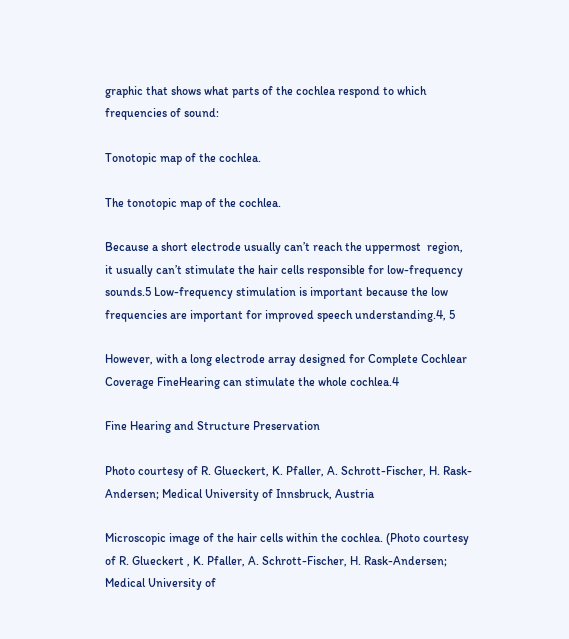graphic that shows what parts of the cochlea respond to which frequencies of sound:

Tonotopic map of the cochlea.

The tonotopic map of the cochlea.

Because a short electrode usually can’t reach the uppermost  region, it usually can’t stimulate the hair cells responsible for low-frequency sounds.5 Low-frequency stimulation is important because the low frequencies are important for improved speech understanding.4, 5

However, with a long electrode array designed for Complete Cochlear Coverage FineHearing can stimulate the whole cochlea.4

Fine Hearing and Structure Preservation

Photo courtesy of R. Glueckert, K. Pfaller, A. Schrott-Fischer, H. Rask-Andersen; Medical University of Innsbruck, Austria

Microscopic image of the hair cells within the cochlea. (Photo courtesy of R. Glueckert , K. Pfaller, A. Schrott-Fischer, H. Rask-Andersen; Medical University of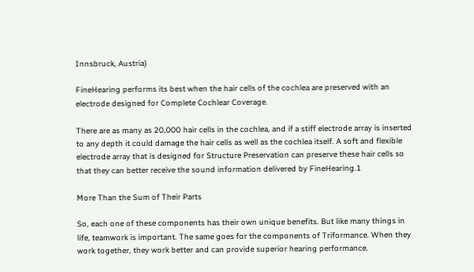Innsbruck, Austria)

FineHearing performs its best when the hair cells of the cochlea are preserved with an electrode designed for Complete Cochlear Coverage.

There are as many as 20,000 hair cells in the cochlea, and if a stiff electrode array is inserted to any depth it could damage the hair cells as well as the cochlea itself. A soft and flexible electrode array that is designed for Structure Preservation can preserve these hair cells so that they can better receive the sound information delivered by FineHearing.1

More Than the Sum of Their Parts

So, each one of these components has their own unique benefits. But like many things in life, teamwork is important. The same goes for the components of Triformance. When they work together, they work better and can provide superior hearing performance.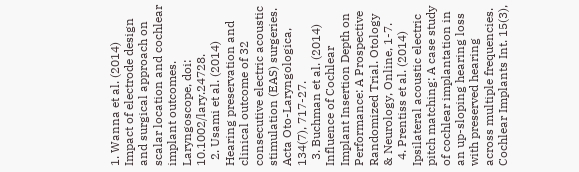1. Wanna et al. (2014) Impact of electrode design and surgical approach on scalar location and cochlear implant outcomes. Laryngoscope, doi: 10.1002/lary.24728.
  2. Usami et al. (2014) Hearing preservation and clinical outcome of 32 consecutive electric acoustic stimulation (EAS) surgeries. Acta Oto-Laryngologica, 134(7), 717-27.
  3. Buchman et al. (2014) Influence of Cochlear Implant Insertion Depth on Performance: A Prospective Randomized Trial. Otology & Neurology, Online, 1-7.
  4. Prentiss et al. (2014) Ipsilateral acoustic electric pitch matching: A case study of cochlear implantation in an up-sloping hearing loss with preserved hearing across multiple frequencies. Cochlear Implants Int. 15(3),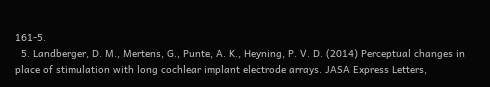161-5.
  5. Landberger, D. M., Mertens, G., Punte, A. K., Heyning, P. V. D. (2014) Perceptual changes in place of stimulation with long cochlear implant electrode arrays. JASA Express Letters,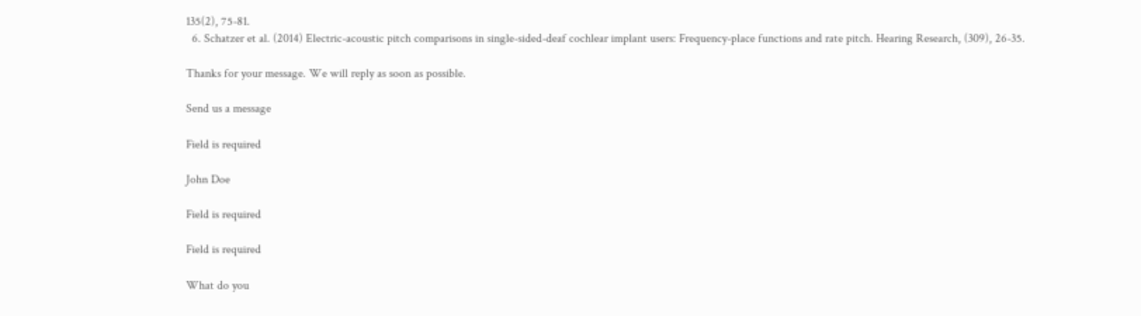135(2), 75-81.
  6. Schatzer et al. (2014) Electric-acoustic pitch comparisons in single-sided-deaf cochlear implant users: Frequency-place functions and rate pitch. Hearing Research, (309), 26-35.

Thanks for your message. We will reply as soon as possible.

Send us a message

Field is required

John Doe

Field is required

Field is required

What do you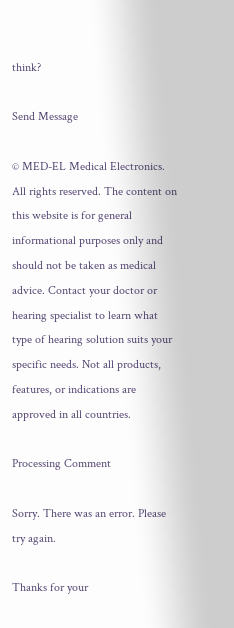think?

Send Message

© MED-EL Medical Electronics. All rights reserved. The content on this website is for general informational purposes only and should not be taken as medical advice. Contact your doctor or hearing specialist to learn what type of hearing solution suits your specific needs. Not all products, features, or indications are approved in all countries.

Processing Comment

Sorry. There was an error. Please try again.

Thanks for your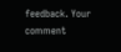feedback. Your comment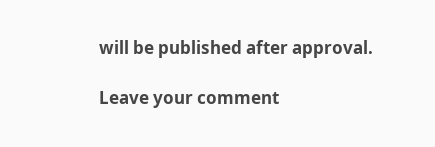will be published after approval.

Leave your comment